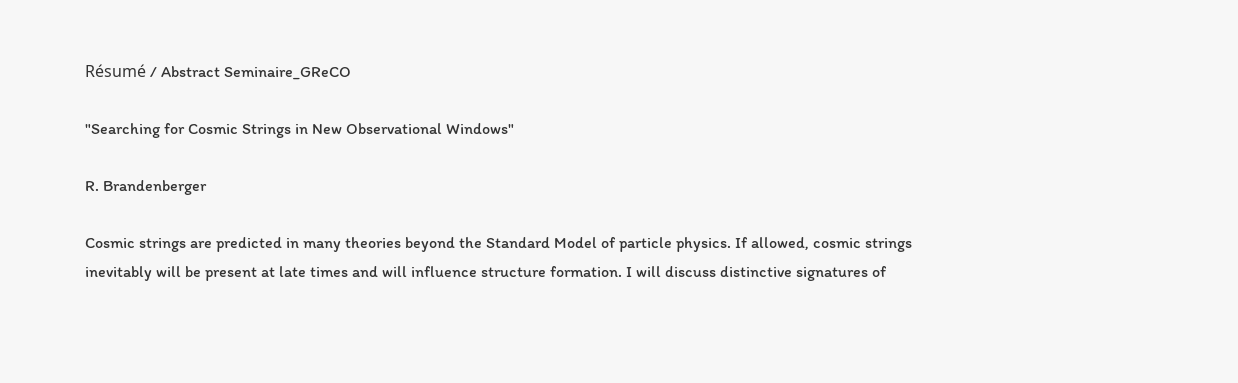Résumé / Abstract Seminaire_GReCO

"Searching for Cosmic Strings in New Observational Windows"

R. Brandenberger

Cosmic strings are predicted in many theories beyond the Standard Model of particle physics. If allowed, cosmic strings inevitably will be present at late times and will influence structure formation. I will discuss distinctive signatures of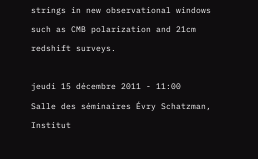strings in new observational windows such as CMB polarization and 21cm redshift surveys.

jeudi 15 décembre 2011 - 11:00
Salle des séminaires Évry Schatzman,
Institut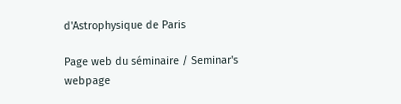d'Astrophysique de Paris

Page web du séminaire / Seminar's webpage